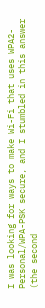I was looking for ways to make Wi-Fi that uses WPA2-Personal/WPA-PSK secure, and I stumbled in this answer (the second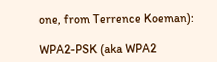one, from Terrence Koeman):

WPA2-PSK (aka WPA2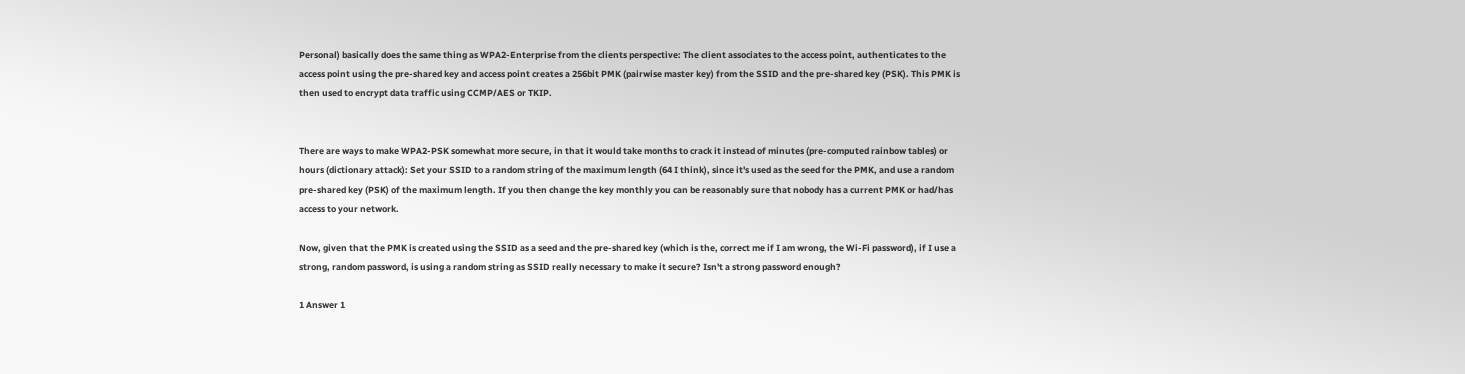Personal) basically does the same thing as WPA2-Enterprise from the clients perspective: The client associates to the access point, authenticates to the access point using the pre-shared key and access point creates a 256bit PMK (pairwise master key) from the SSID and the pre-shared key (PSK). This PMK is then used to encrypt data traffic using CCMP/AES or TKIP.


There are ways to make WPA2-PSK somewhat more secure, in that it would take months to crack it instead of minutes (pre-computed rainbow tables) or hours (dictionary attack): Set your SSID to a random string of the maximum length (64 I think), since it's used as the seed for the PMK, and use a random pre-shared key (PSK) of the maximum length. If you then change the key monthly you can be reasonably sure that nobody has a current PMK or had/has access to your network.

Now, given that the PMK is created using the SSID as a seed and the pre-shared key (which is the, correct me if I am wrong, the Wi-Fi password), if I use a strong, random password, is using a random string as SSID really necessary to make it secure? Isn't a strong password enough?

1 Answer 1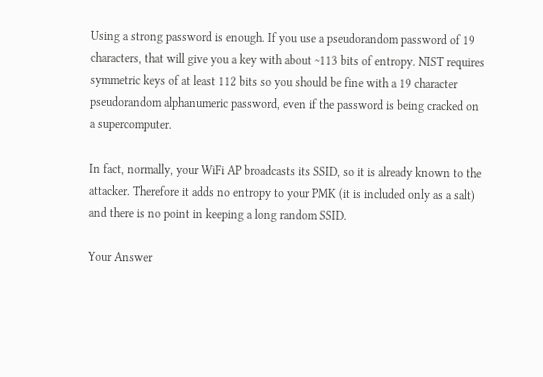Using a strong password is enough. If you use a pseudorandom password of 19 characters, that will give you a key with about ~113 bits of entropy. NIST requires symmetric keys of at least 112 bits so you should be fine with a 19 character pseudorandom alphanumeric password, even if the password is being cracked on a supercomputer.

In fact, normally, your WiFi AP broadcasts its SSID, so it is already known to the attacker. Therefore it adds no entropy to your PMK (it is included only as a salt) and there is no point in keeping a long random SSID.

Your Answer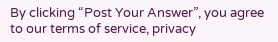By clicking “Post Your Answer”, you agree to our terms of service, privacy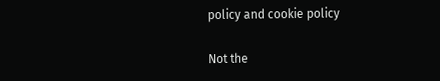policy and cookie policy

Not the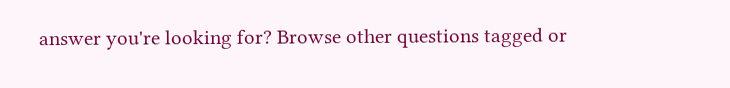answer you're looking for? Browse other questions tagged or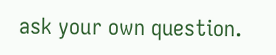ask your own question.